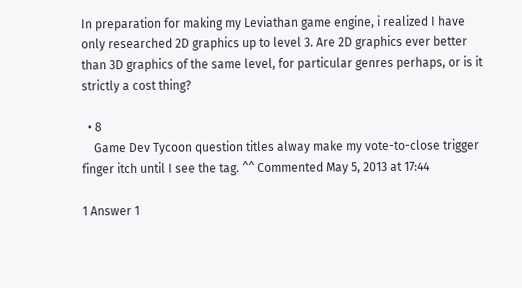In preparation for making my Leviathan game engine, i realized I have only researched 2D graphics up to level 3. Are 2D graphics ever better than 3D graphics of the same level, for particular genres perhaps, or is it strictly a cost thing?

  • 8
    Game Dev Tycoon question titles alway make my vote-to-close trigger finger itch until I see the tag. ^^ Commented May 5, 2013 at 17:44

1 Answer 1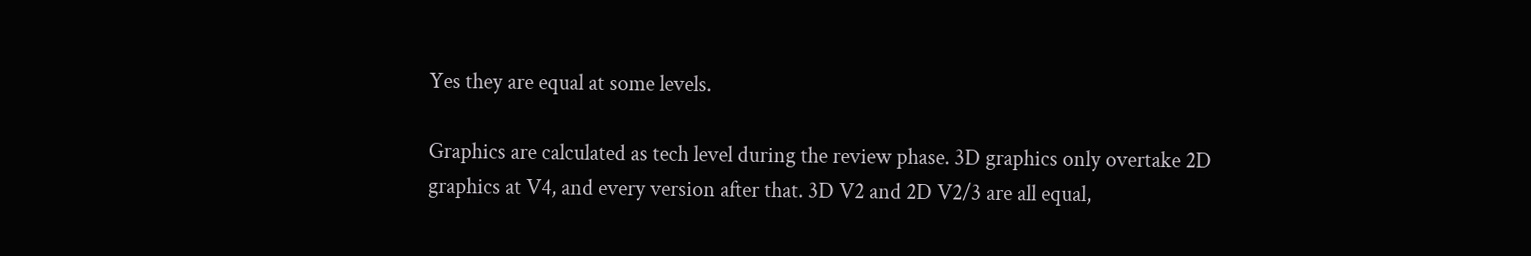Yes they are equal at some levels.

Graphics are calculated as tech level during the review phase. 3D graphics only overtake 2D graphics at V4, and every version after that. 3D V2 and 2D V2/3 are all equal,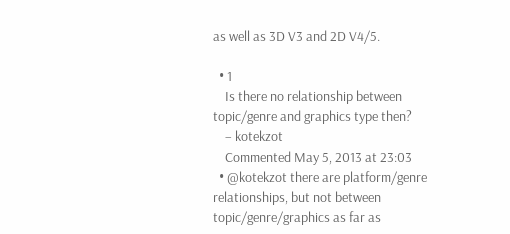as well as 3D V3 and 2D V4/5.

  • 1
    Is there no relationship between topic/genre and graphics type then?
    – kotekzot
    Commented May 5, 2013 at 23:03
  • @kotekzot there are platform/genre relationships, but not between topic/genre/graphics as far as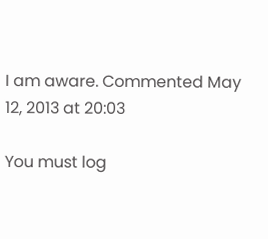I am aware. Commented May 12, 2013 at 20:03

You must log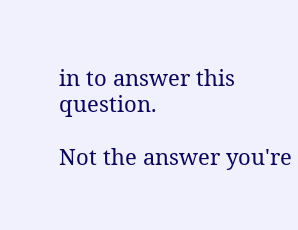in to answer this question.

Not the answer you're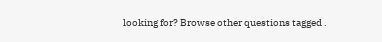looking for? Browse other questions tagged .